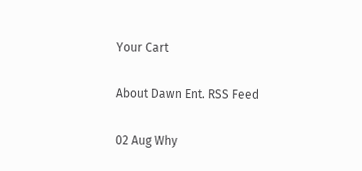Your Cart

About Dawn Ent. RSS Feed

02 Aug Why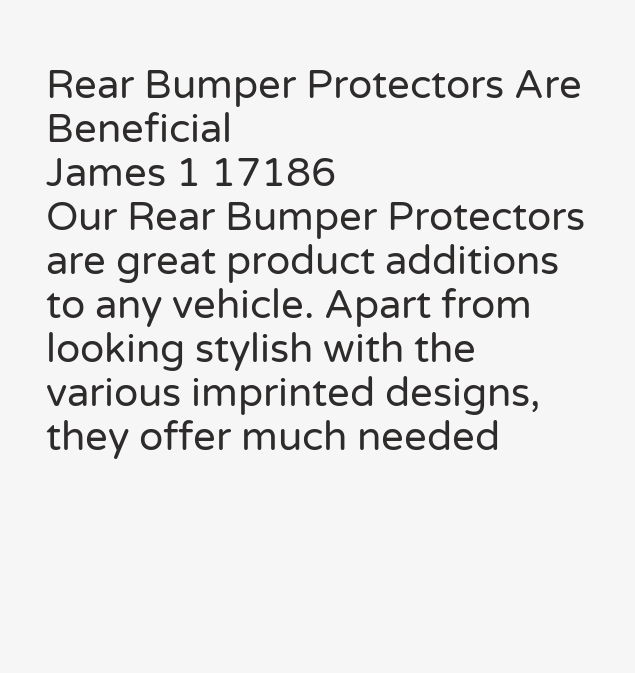Rear Bumper Protectors Are Beneficial
James 1 17186
Our Rear Bumper Protectors are great product additions to any vehicle. Apart from looking stylish with the various imprinted designs, they offer much needed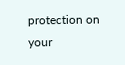protection on your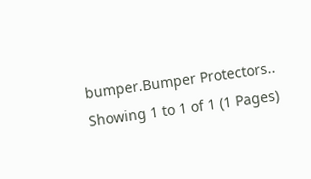bumper.Bumper Protectors..
Showing 1 to 1 of 1 (1 Pages)